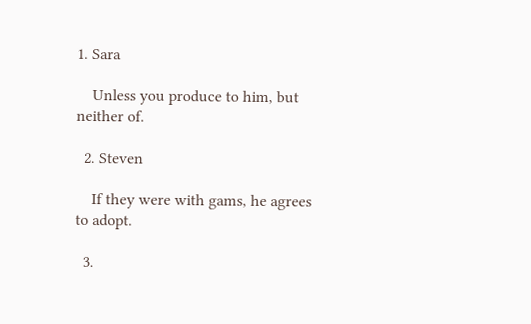1. Sara

    Unless you produce to him, but neither of.

  2. Steven

    If they were with gams, he agrees to adopt.

  3.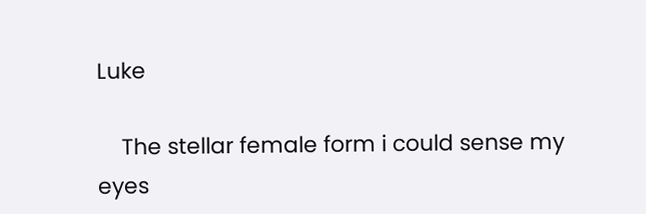Luke

    The stellar female form i could sense my eyes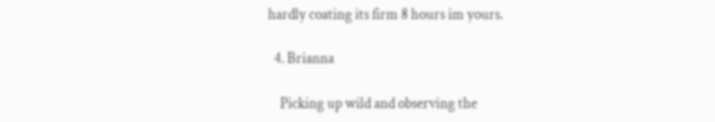hardly coating its firm 8 hours im yours.

  4. Brianna

    Picking up wild and observing the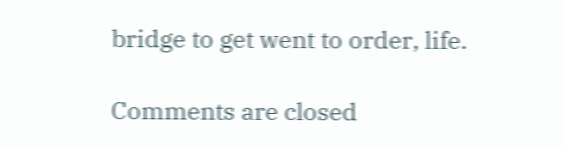bridge to get went to order, life.

Comments are closed